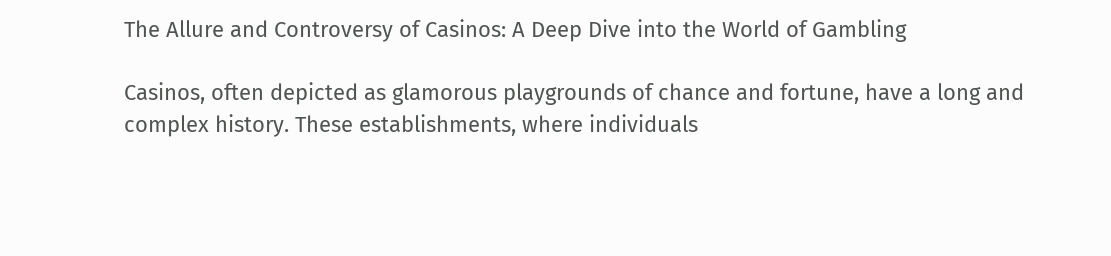The Allure and Controversy of Casinos: A Deep Dive into the World of Gambling

Casinos, often depicted as glamorous playgrounds of chance and fortune, have a long and complex history. These establishments, where individuals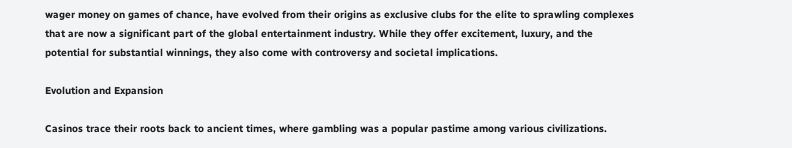wager money on games of chance, have evolved from their origins as exclusive clubs for the elite to sprawling complexes that are now a significant part of the global entertainment industry. While they offer excitement, luxury, and the potential for substantial winnings, they also come with controversy and societal implications.

Evolution and Expansion

Casinos trace their roots back to ancient times, where gambling was a popular pastime among various civilizations.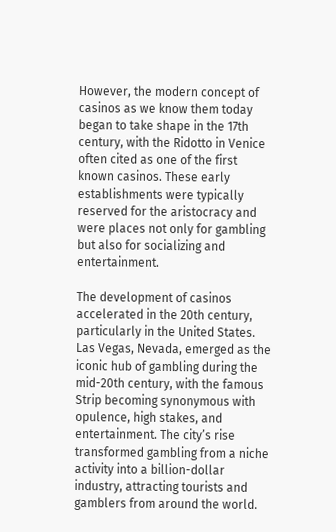However, the modern concept of casinos as we know them today began to take shape in the 17th century, with the Ridotto in Venice often cited as one of the first known casinos. These early establishments were typically reserved for the aristocracy and were places not only for gambling but also for socializing and entertainment.

The development of casinos accelerated in the 20th century, particularly in the United States. Las Vegas, Nevada, emerged as the iconic hub of gambling during the mid-20th century, with the famous Strip becoming synonymous with opulence, high stakes, and entertainment. The city’s rise transformed gambling from a niche activity into a billion-dollar industry, attracting tourists and gamblers from around the world.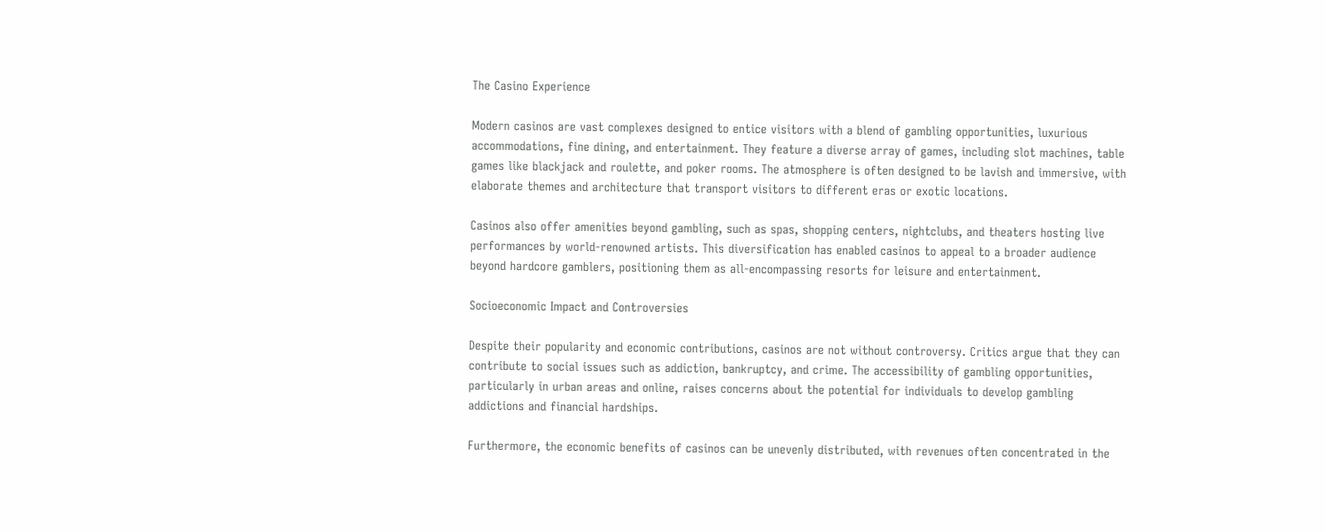The Casino Experience

Modern casinos are vast complexes designed to entice visitors with a blend of gambling opportunities, luxurious accommodations, fine dining, and entertainment. They feature a diverse array of games, including slot machines, table games like blackjack and roulette, and poker rooms. The atmosphere is often designed to be lavish and immersive, with elaborate themes and architecture that transport visitors to different eras or exotic locations.

Casinos also offer amenities beyond gambling, such as spas, shopping centers, nightclubs, and theaters hosting live performances by world-renowned artists. This diversification has enabled casinos to appeal to a broader audience beyond hardcore gamblers, positioning them as all-encompassing resorts for leisure and entertainment.

Socioeconomic Impact and Controversies

Despite their popularity and economic contributions, casinos are not without controversy. Critics argue that they can contribute to social issues such as addiction, bankruptcy, and crime. The accessibility of gambling opportunities, particularly in urban areas and online, raises concerns about the potential for individuals to develop gambling addictions and financial hardships.

Furthermore, the economic benefits of casinos can be unevenly distributed, with revenues often concentrated in the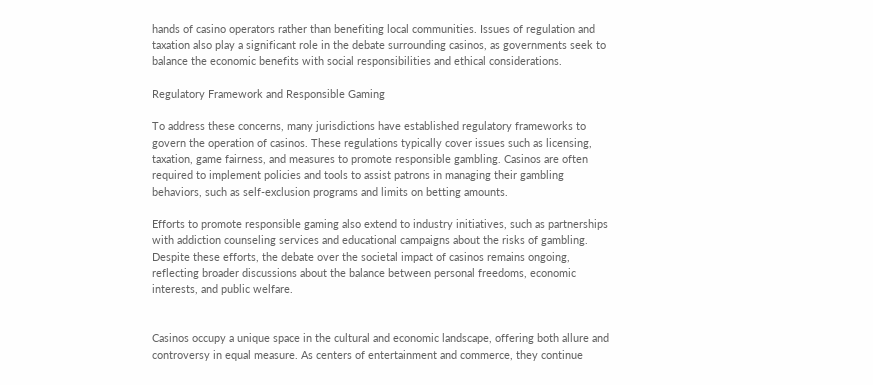hands of casino operators rather than benefiting local communities. Issues of regulation and taxation also play a significant role in the debate surrounding casinos, as governments seek to balance the economic benefits with social responsibilities and ethical considerations.

Regulatory Framework and Responsible Gaming

To address these concerns, many jurisdictions have established regulatory frameworks to govern the operation of casinos. These regulations typically cover issues such as licensing, taxation, game fairness, and measures to promote responsible gambling. Casinos are often required to implement policies and tools to assist patrons in managing their gambling behaviors, such as self-exclusion programs and limits on betting amounts.

Efforts to promote responsible gaming also extend to industry initiatives, such as partnerships with addiction counseling services and educational campaigns about the risks of gambling. Despite these efforts, the debate over the societal impact of casinos remains ongoing, reflecting broader discussions about the balance between personal freedoms, economic interests, and public welfare.


Casinos occupy a unique space in the cultural and economic landscape, offering both allure and controversy in equal measure. As centers of entertainment and commerce, they continue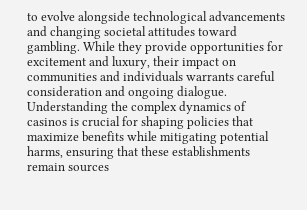to evolve alongside technological advancements and changing societal attitudes toward gambling. While they provide opportunities for excitement and luxury, their impact on communities and individuals warrants careful consideration and ongoing dialogue. Understanding the complex dynamics of casinos is crucial for shaping policies that maximize benefits while mitigating potential harms, ensuring that these establishments remain sources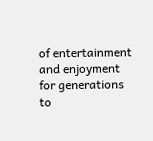of entertainment and enjoyment for generations to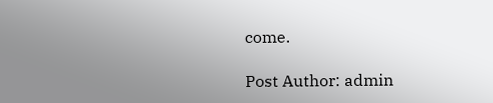come.

Post Author: admin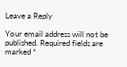Leave a Reply

Your email address will not be published. Required fields are marked *